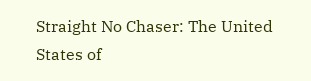Straight No Chaser: The United States of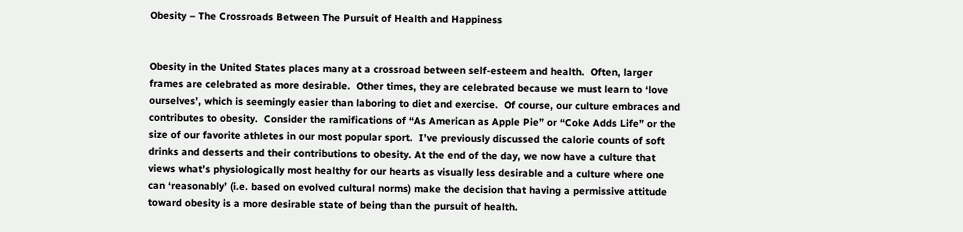Obesity – The Crossroads Between The Pursuit of Health and Happiness


Obesity in the United States places many at a crossroad between self-esteem and health.  Often, larger frames are celebrated as more desirable.  Other times, they are celebrated because we must learn to ‘love ourselves’, which is seemingly easier than laboring to diet and exercise.  Of course, our culture embraces and contributes to obesity.  Consider the ramifications of “As American as Apple Pie” or “Coke Adds Life” or the size of our favorite athletes in our most popular sport.  I’ve previously discussed the calorie counts of soft drinks and desserts and their contributions to obesity. At the end of the day, we now have a culture that views what’s physiologically most healthy for our hearts as visually less desirable and a culture where one can ‘reasonably’ (i.e. based on evolved cultural norms) make the decision that having a permissive attitude toward obesity is a more desirable state of being than the pursuit of health.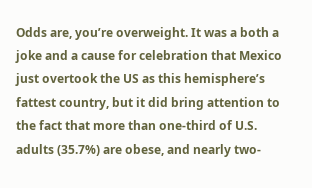Odds are, you’re overweight. It was a both a joke and a cause for celebration that Mexico just overtook the US as this hemisphere’s fattest country, but it did bring attention to the fact that more than one-third of U.S. adults (35.7%) are obese, and nearly two-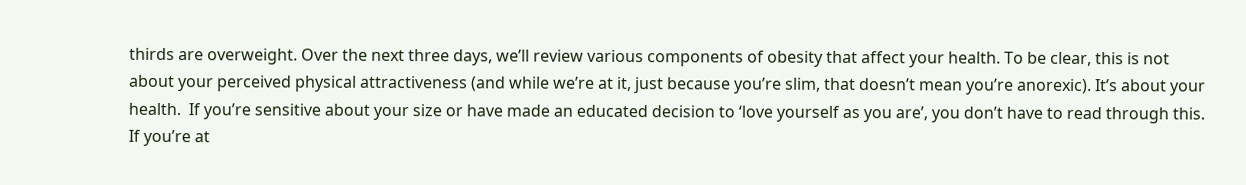thirds are overweight. Over the next three days, we’ll review various components of obesity that affect your health. To be clear, this is not about your perceived physical attractiveness (and while we’re at it, just because you’re slim, that doesn’t mean you’re anorexic). It’s about your health.  If you’re sensitive about your size or have made an educated decision to ‘love yourself as you are’, you don’t have to read through this. If you’re at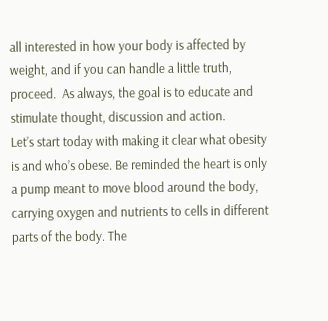all interested in how your body is affected by weight, and if you can handle a little truth, proceed.  As always, the goal is to educate and stimulate thought, discussion and action.
Let’s start today with making it clear what obesity is and who’s obese. Be reminded the heart is only a pump meant to move blood around the body, carrying oxygen and nutrients to cells in different parts of the body. The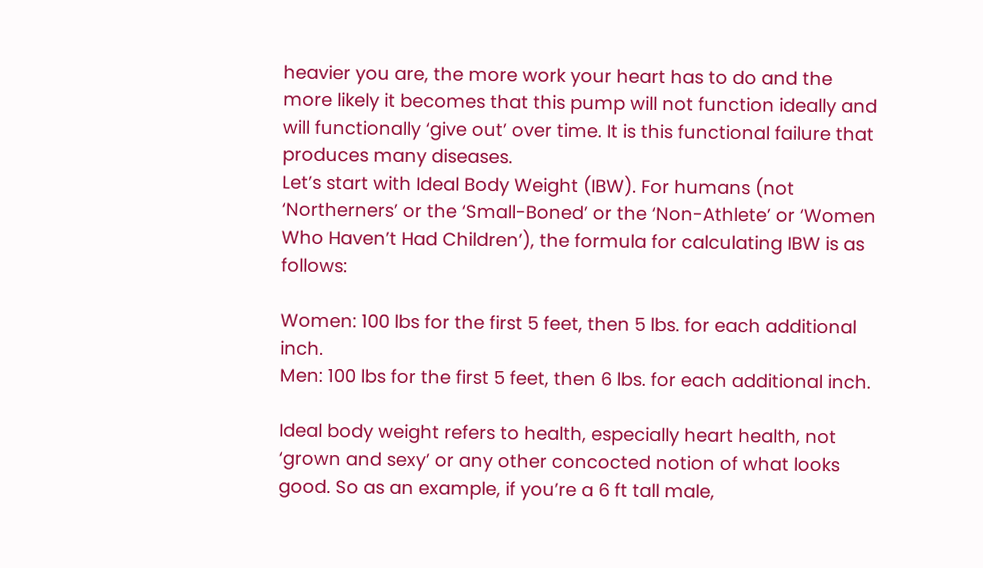heavier you are, the more work your heart has to do and the more likely it becomes that this pump will not function ideally and will functionally ‘give out’ over time. It is this functional failure that produces many diseases.
Let’s start with Ideal Body Weight (IBW). For humans (not ‘Northerners’ or the ‘Small-Boned’ or the ‘Non-Athlete’ or ‘Women Who Haven’t Had Children’), the formula for calculating IBW is as follows:

Women: 100 lbs for the first 5 feet, then 5 lbs. for each additional inch.
Men: 100 lbs for the first 5 feet, then 6 lbs. for each additional inch.

Ideal body weight refers to health, especially heart health, not ‘grown and sexy’ or any other concocted notion of what looks good. So as an example, if you’re a 6 ft tall male,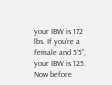your IBW is 172 lbs. If you’re a female and 5’5”, your IBW is 125. Now before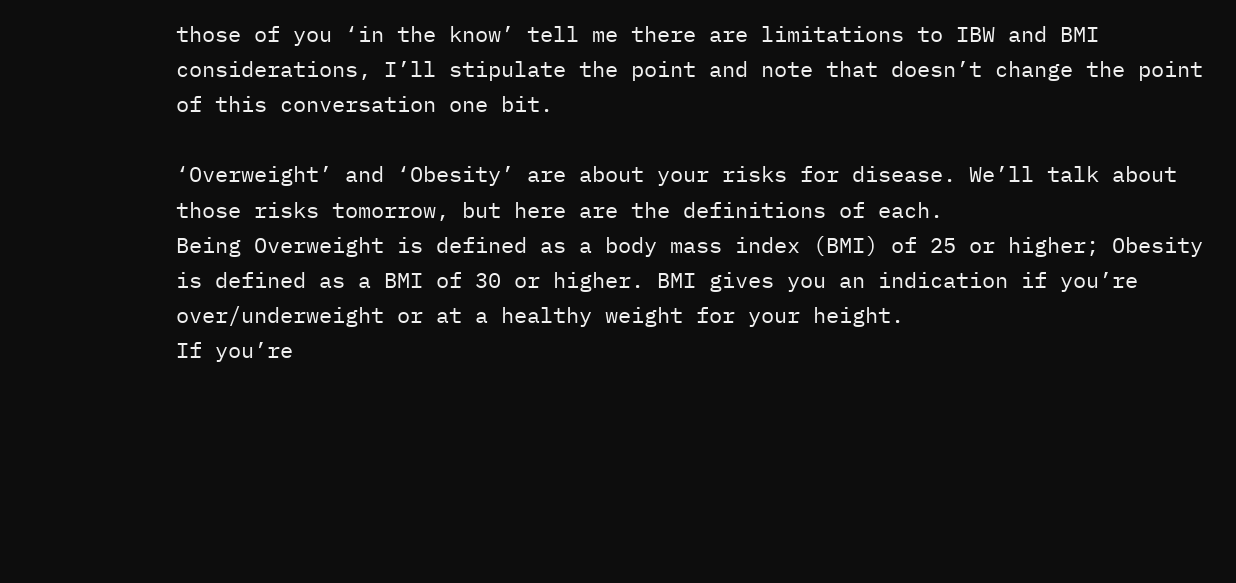those of you ‘in the know’ tell me there are limitations to IBW and BMI considerations, I’ll stipulate the point and note that doesn’t change the point of this conversation one bit.

‘Overweight’ and ‘Obesity’ are about your risks for disease. We’ll talk about those risks tomorrow, but here are the definitions of each.
Being Overweight is defined as a body mass index (BMI) of 25 or higher; Obesity is defined as a BMI of 30 or higher. BMI gives you an indication if you’re over/underweight or at a healthy weight for your height.
If you’re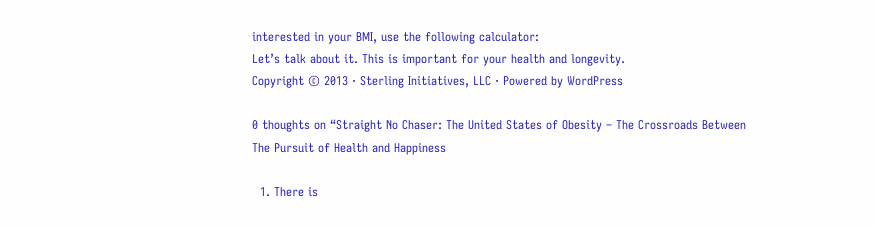interested in your BMI, use the following calculator:
Let’s talk about it. This is important for your health and longevity.
Copyright © 2013 · Sterling Initiatives, LLC · Powered by WordPress

0 thoughts on “Straight No Chaser: The United States of Obesity – The Crossroads Between The Pursuit of Health and Happiness

  1. There is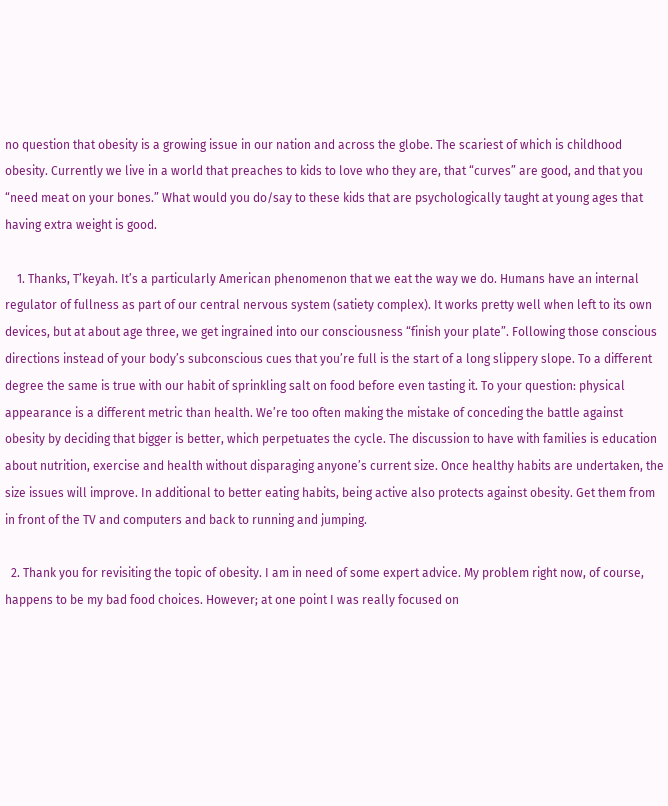no question that obesity is a growing issue in our nation and across the globe. The scariest of which is childhood obesity. Currently we live in a world that preaches to kids to love who they are, that “curves” are good, and that you “need meat on your bones.” What would you do/say to these kids that are psychologically taught at young ages that having extra weight is good.

    1. Thanks, T’keyah. It’s a particularly American phenomenon that we eat the way we do. Humans have an internal regulator of fullness as part of our central nervous system (satiety complex). It works pretty well when left to its own devices, but at about age three, we get ingrained into our consciousness “finish your plate”. Following those conscious directions instead of your body’s subconscious cues that you’re full is the start of a long slippery slope. To a different degree the same is true with our habit of sprinkling salt on food before even tasting it. To your question: physical appearance is a different metric than health. We’re too often making the mistake of conceding the battle against obesity by deciding that bigger is better, which perpetuates the cycle. The discussion to have with families is education about nutrition, exercise and health without disparaging anyone’s current size. Once healthy habits are undertaken, the size issues will improve. In additional to better eating habits, being active also protects against obesity. Get them from in front of the TV and computers and back to running and jumping.

  2. Thank you for revisiting the topic of obesity. I am in need of some expert advice. My problem right now, of course, happens to be my bad food choices. However; at one point I was really focused on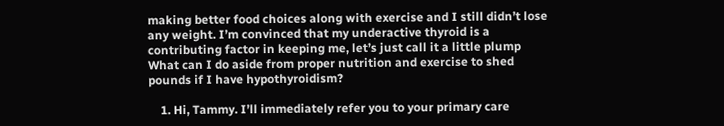making better food choices along with exercise and I still didn’t lose any weight. I’m convinced that my underactive thyroid is a contributing factor in keeping me, let’s just call it a little plump  What can I do aside from proper nutrition and exercise to shed pounds if I have hypothyroidism?

    1. Hi, Tammy. I’ll immediately refer you to your primary care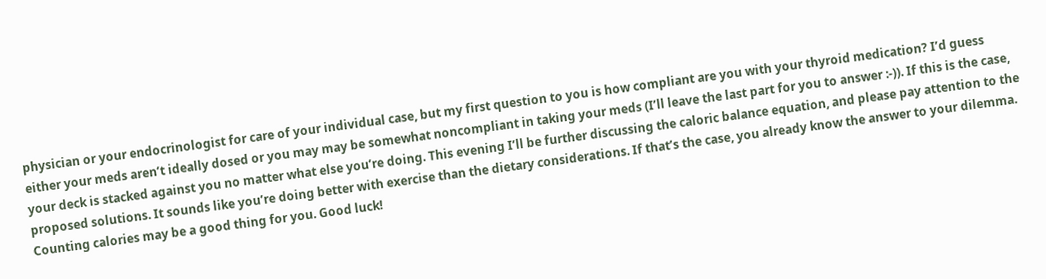physician or your endocrinologist for care of your individual case, but my first question to you is how compliant are you with your thyroid medication? I’d guess either your meds aren’t ideally dosed or you may may be somewhat noncompliant in taking your meds (I’ll leave the last part for you to answer :-)). If this is the case, your deck is stacked against you no matter what else you’re doing. This evening I’ll be further discussing the caloric balance equation, and please pay attention to the proposed solutions. It sounds like you’re doing better with exercise than the dietary considerations. If that’s the case, you already know the answer to your dilemma. Counting calories may be a good thing for you. Good luck!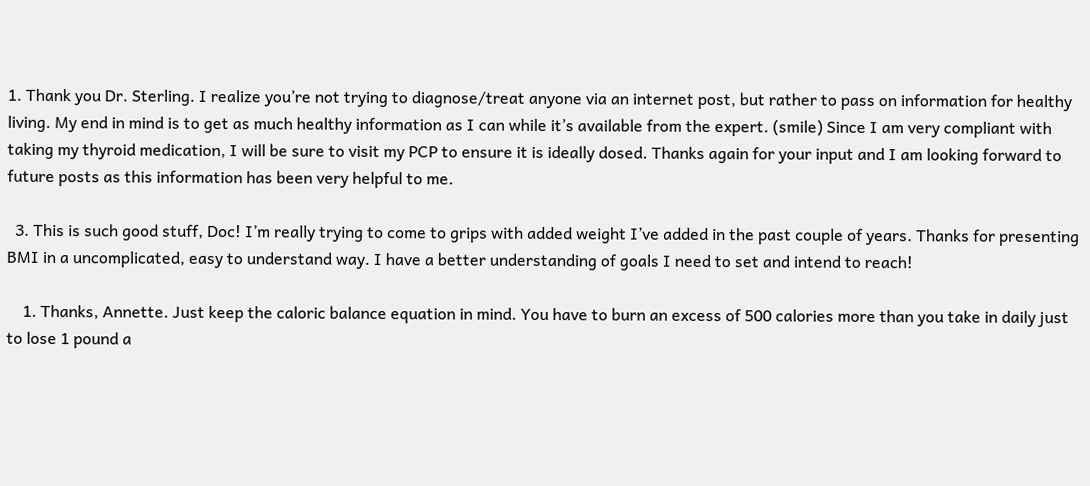1. Thank you Dr. Sterling. I realize you’re not trying to diagnose/treat anyone via an internet post, but rather to pass on information for healthy living. My end in mind is to get as much healthy information as I can while it’s available from the expert. (smile) Since I am very compliant with taking my thyroid medication, I will be sure to visit my PCP to ensure it is ideally dosed. Thanks again for your input and I am looking forward to future posts as this information has been very helpful to me.

  3. This is such good stuff, Doc! I’m really trying to come to grips with added weight I’ve added in the past couple of years. Thanks for presenting BMI in a uncomplicated, easy to understand way. I have a better understanding of goals I need to set and intend to reach!

    1. Thanks, Annette. Just keep the caloric balance equation in mind. You have to burn an excess of 500 calories more than you take in daily just to lose 1 pound a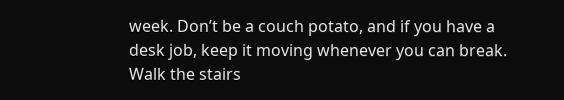week. Don’t be a couch potato, and if you have a desk job, keep it moving whenever you can break. Walk the stairs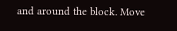and around the block. Move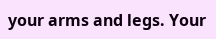your arms and legs. Your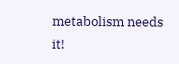metabolism needs it!